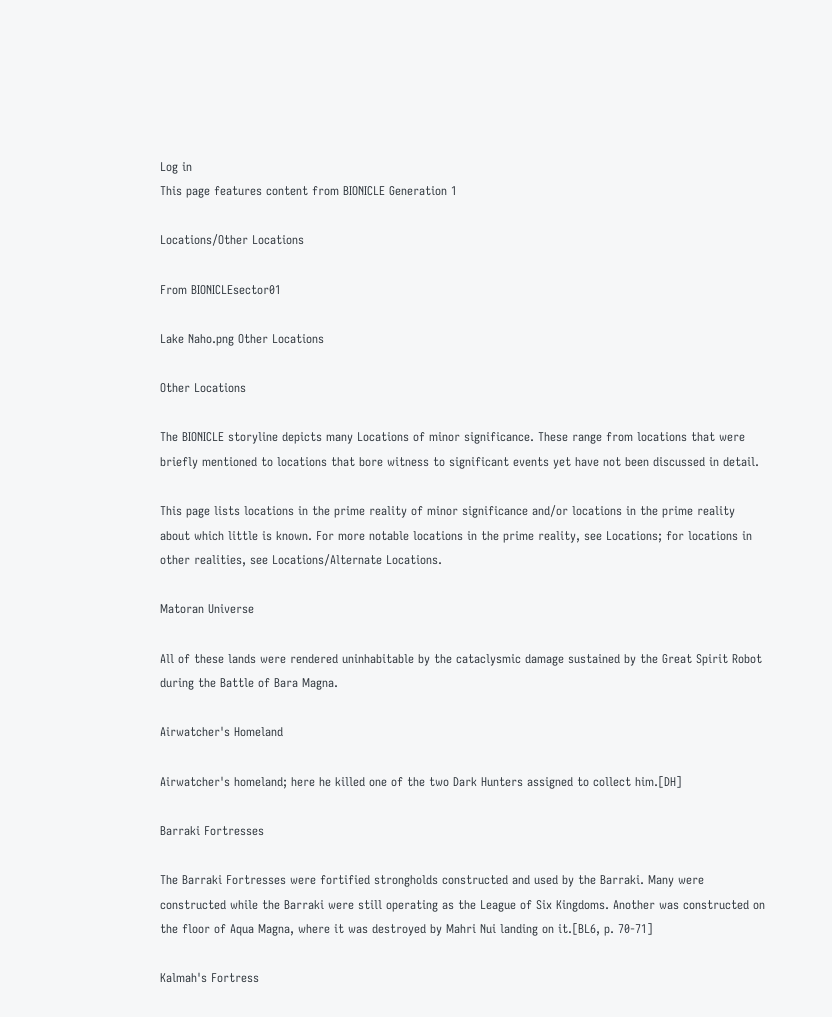Log in
This page features content from BIONICLE Generation 1

Locations/Other Locations

From BIONICLEsector01

Lake Naho.png Other Locations

Other Locations

The BIONICLE storyline depicts many Locations of minor significance. These range from locations that were briefly mentioned to locations that bore witness to significant events yet have not been discussed in detail.

This page lists locations in the prime reality of minor significance and/or locations in the prime reality about which little is known. For more notable locations in the prime reality, see Locations; for locations in other realities, see Locations/Alternate Locations.

Matoran Universe

All of these lands were rendered uninhabitable by the cataclysmic damage sustained by the Great Spirit Robot during the Battle of Bara Magna.

Airwatcher's Homeland

Airwatcher's homeland; here he killed one of the two Dark Hunters assigned to collect him.[DH]

Barraki Fortresses

The Barraki Fortresses were fortified strongholds constructed and used by the Barraki. Many were constructed while the Barraki were still operating as the League of Six Kingdoms. Another was constructed on the floor of Aqua Magna, where it was destroyed by Mahri Nui landing on it.[BL6, p. 70-71]

Kalmah's Fortress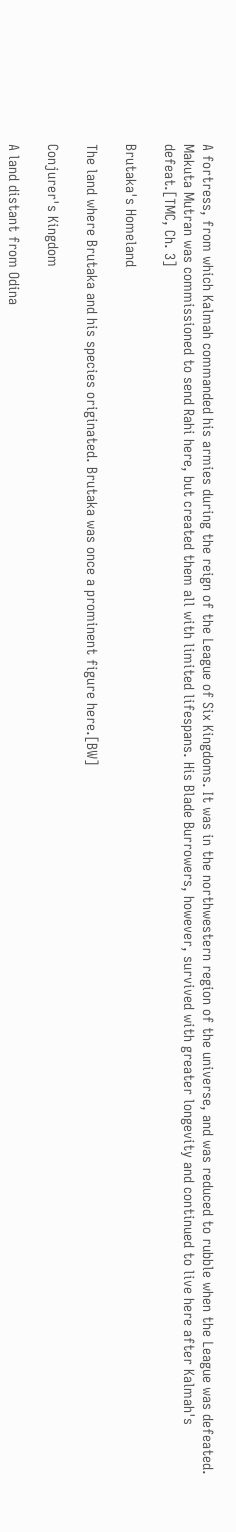A fortress, from which Kalmah commanded his armies during the reign of the League of Six Kingdoms. It was in the northwestern region of the universe, and was reduced to rubble when the League was defeated. Makuta Mutran was commissioned to send Rahi here, but created them all with limited lifespans. His Blade Burrowers, however, survived with greater longevity and continued to live here after Kalmah's defeat.[TMC, Ch. 3]

Brutaka's Homeland

The land where Brutaka and his species originated. Brutaka was once a prominent figure here.[BW]

Conjurer's Kingdom

A land distant from Odina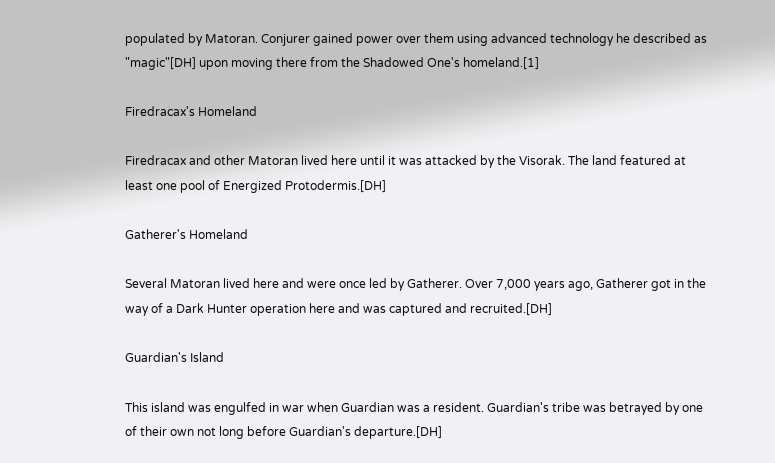populated by Matoran. Conjurer gained power over them using advanced technology he described as "magic"[DH] upon moving there from the Shadowed One's homeland.[1]

Firedracax's Homeland

Firedracax and other Matoran lived here until it was attacked by the Visorak. The land featured at least one pool of Energized Protodermis.[DH]

Gatherer's Homeland

Several Matoran lived here and were once led by Gatherer. Over 7,000 years ago, Gatherer got in the way of a Dark Hunter operation here and was captured and recruited.[DH]

Guardian's Island

This island was engulfed in war when Guardian was a resident. Guardian's tribe was betrayed by one of their own not long before Guardian's departure.[DH]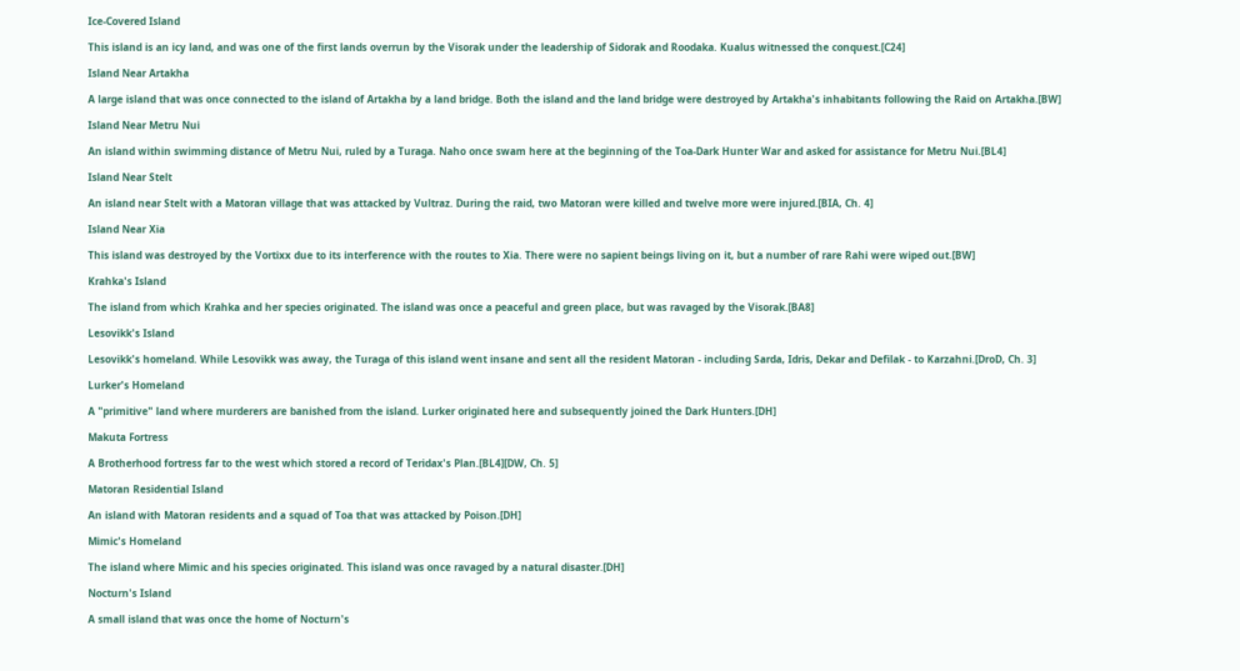Ice-Covered Island

This island is an icy land, and was one of the first lands overrun by the Visorak under the leadership of Sidorak and Roodaka. Kualus witnessed the conquest.[C24]

Island Near Artakha

A large island that was once connected to the island of Artakha by a land bridge. Both the island and the land bridge were destroyed by Artakha's inhabitants following the Raid on Artakha.[BW]

Island Near Metru Nui

An island within swimming distance of Metru Nui, ruled by a Turaga. Naho once swam here at the beginning of the Toa-Dark Hunter War and asked for assistance for Metru Nui.[BL4]

Island Near Stelt

An island near Stelt with a Matoran village that was attacked by Vultraz. During the raid, two Matoran were killed and twelve more were injured.[BIA, Ch. 4]

Island Near Xia

This island was destroyed by the Vortixx due to its interference with the routes to Xia. There were no sapient beings living on it, but a number of rare Rahi were wiped out.[BW]

Krahka's Island

The island from which Krahka and her species originated. The island was once a peaceful and green place, but was ravaged by the Visorak.[BA8]

Lesovikk's Island

Lesovikk's homeland. While Lesovikk was away, the Turaga of this island went insane and sent all the resident Matoran - including Sarda, Idris, Dekar and Defilak - to Karzahni.[DroD, Ch. 3]

Lurker's Homeland

A "primitive" land where murderers are banished from the island. Lurker originated here and subsequently joined the Dark Hunters.[DH]

Makuta Fortress

A Brotherhood fortress far to the west which stored a record of Teridax's Plan.[BL4][DW, Ch. 5]

Matoran Residential Island

An island with Matoran residents and a squad of Toa that was attacked by Poison.[DH]

Mimic's Homeland

The island where Mimic and his species originated. This island was once ravaged by a natural disaster.[DH]

Nocturn's Island

A small island that was once the home of Nocturn's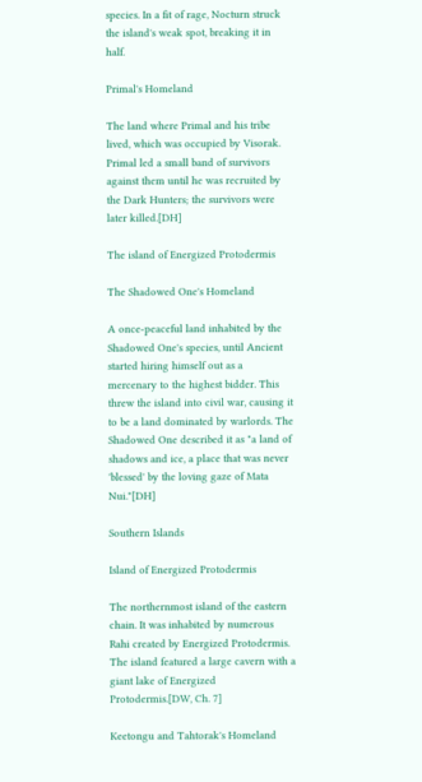species. In a fit of rage, Nocturn struck the island's weak spot, breaking it in half.

Primal's Homeland

The land where Primal and his tribe lived, which was occupied by Visorak. Primal led a small band of survivors against them until he was recruited by the Dark Hunters; the survivors were later killed.[DH]

The island of Energized Protodermis

The Shadowed One's Homeland

A once-peaceful land inhabited by the Shadowed One's species, until Ancient started hiring himself out as a mercenary to the highest bidder. This threw the island into civil war, causing it to be a land dominated by warlords. The Shadowed One described it as "a land of shadows and ice, a place that was never 'blessed' by the loving gaze of Mata Nui."[DH]

Southern Islands

Island of Energized Protodermis

The northernmost island of the eastern chain. It was inhabited by numerous Rahi created by Energized Protodermis. The island featured a large cavern with a giant lake of Energized Protodermis.[DW, Ch. 7]

Keetongu and Tahtorak's Homeland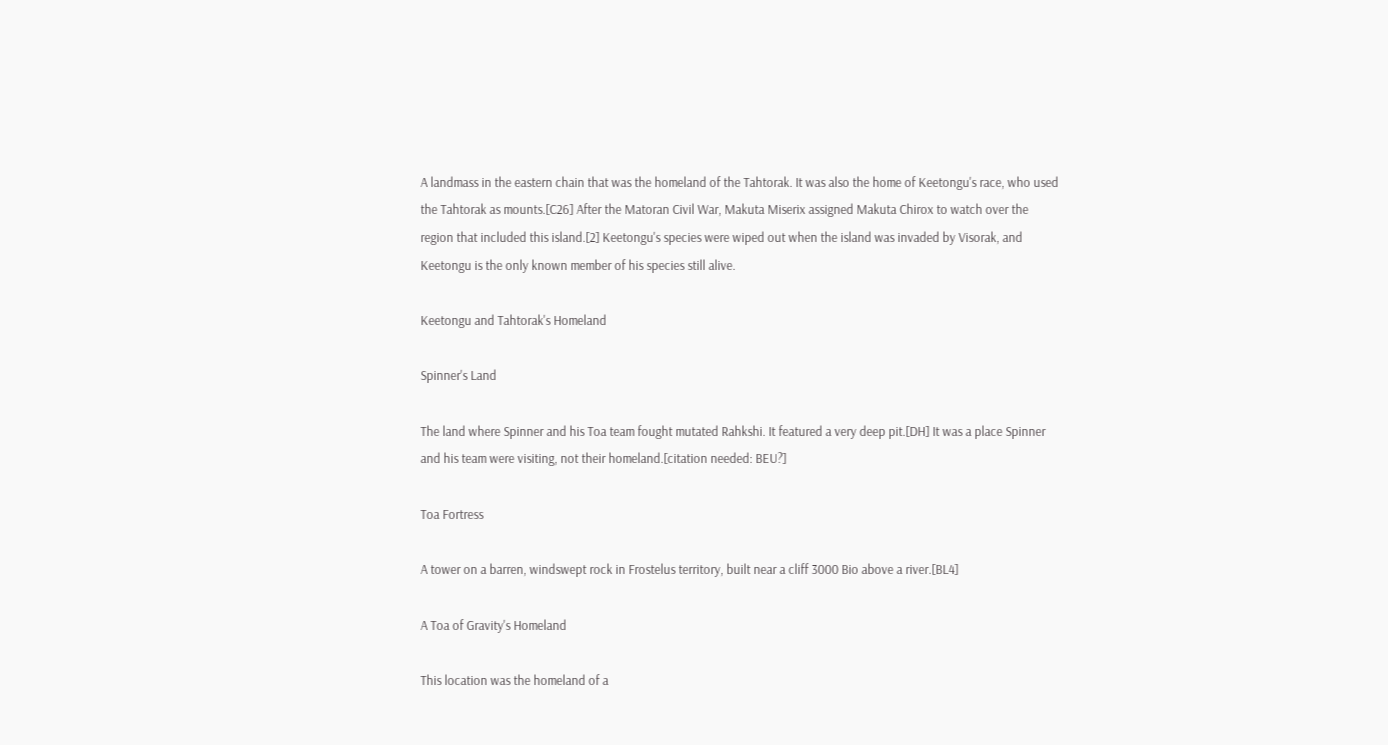A landmass in the eastern chain that was the homeland of the Tahtorak. It was also the home of Keetongu's race, who used the Tahtorak as mounts.[C26] After the Matoran Civil War, Makuta Miserix assigned Makuta Chirox to watch over the region that included this island.[2] Keetongu's species were wiped out when the island was invaded by Visorak, and Keetongu is the only known member of his species still alive.

Keetongu and Tahtorak's Homeland

Spinner's Land

The land where Spinner and his Toa team fought mutated Rahkshi. It featured a very deep pit.[DH] It was a place Spinner and his team were visiting, not their homeland.[citation needed: BEU?]

Toa Fortress

A tower on a barren, windswept rock in Frostelus territory, built near a cliff 3000 Bio above a river.[BL4]

A Toa of Gravity's Homeland

This location was the homeland of a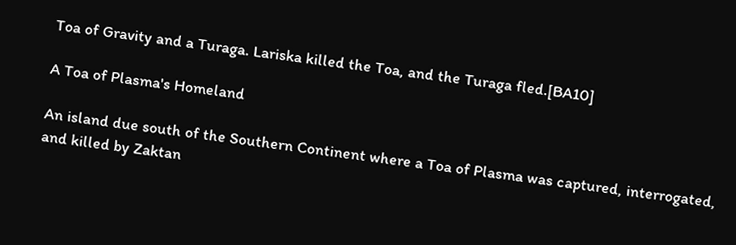Toa of Gravity and a Turaga. Lariska killed the Toa, and the Turaga fled.[BA10]

A Toa of Plasma's Homeland

An island due south of the Southern Continent where a Toa of Plasma was captured, interrogated, and killed by Zaktan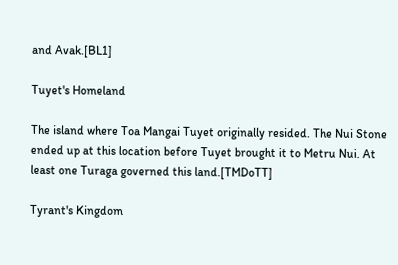and Avak.[BL1]

Tuyet's Homeland

The island where Toa Mangai Tuyet originally resided. The Nui Stone ended up at this location before Tuyet brought it to Metru Nui. At least one Turaga governed this land.[TMDoTT]

Tyrant's Kingdom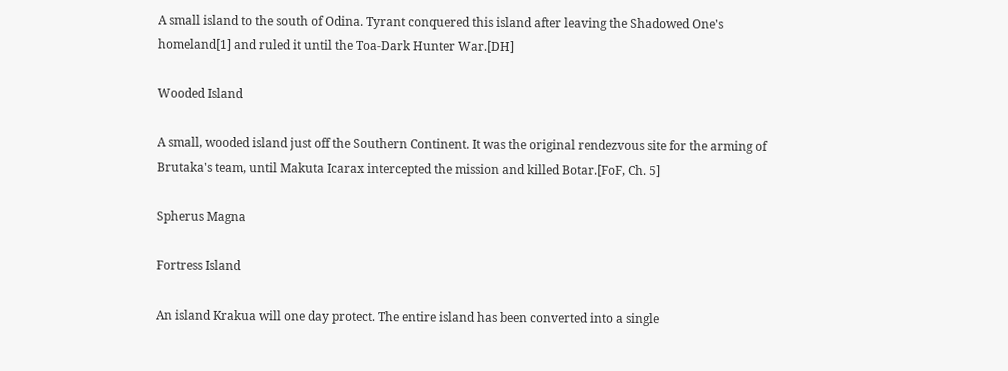A small island to the south of Odina. Tyrant conquered this island after leaving the Shadowed One's homeland[1] and ruled it until the Toa-Dark Hunter War.[DH]

Wooded Island

A small, wooded island just off the Southern Continent. It was the original rendezvous site for the arming of Brutaka's team, until Makuta Icarax intercepted the mission and killed Botar.[FoF, Ch. 5]

Spherus Magna

Fortress Island

An island Krakua will one day protect. The entire island has been converted into a single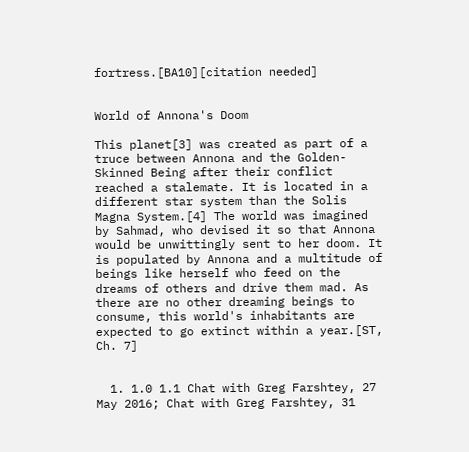fortress.[BA10][citation needed]


World of Annona's Doom

This planet[3] was created as part of a truce between Annona and the Golden-Skinned Being after their conflict reached a stalemate. It is located in a different star system than the Solis Magna System.[4] The world was imagined by Sahmad, who devised it so that Annona would be unwittingly sent to her doom. It is populated by Annona and a multitude of beings like herself who feed on the dreams of others and drive them mad. As there are no other dreaming beings to consume, this world's inhabitants are expected to go extinct within a year.[ST, Ch. 7]


  1. 1.0 1.1 Chat with Greg Farshtey, 27 May 2016; Chat with Greg Farshtey, 31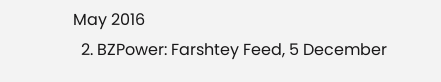May 2016
  2. BZPower: Farshtey Feed, 5 December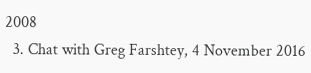2008
  3. Chat with Greg Farshtey, 4 November 2016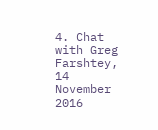4. Chat with Greg Farshtey, 14 November 2016